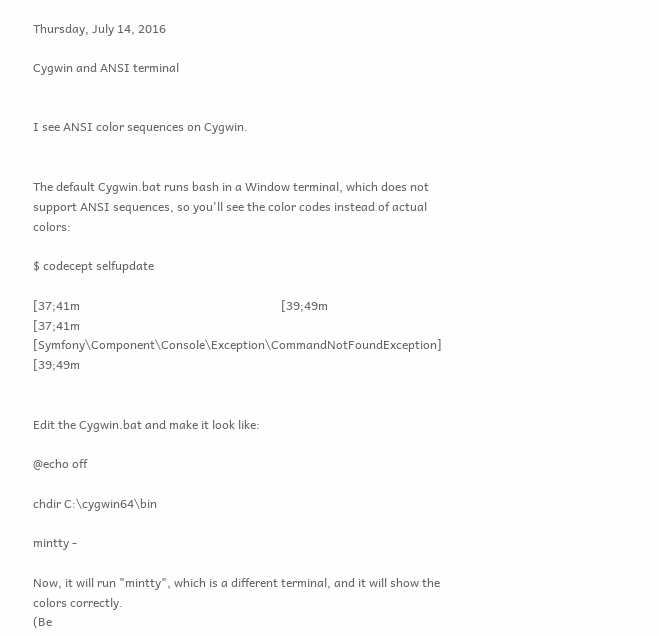Thursday, July 14, 2016

Cygwin and ANSI terminal


I see ANSI color sequences on Cygwin.


The default Cygwin.bat runs bash in a Window terminal, which does not support ANSI sequences, so you'll see the color codes instead of actual colors:

$ codecept selfupdate

[37;41m                                                                   [39;49m
[37;41m  [Symfony\Component\Console\Exception\CommandNotFoundException]   [39;49m


Edit the Cygwin.bat and make it look like:

@echo off

chdir C:\cygwin64\bin

mintty -

Now, it will run "mintty", which is a different terminal, and it will show the colors correctly.
(Be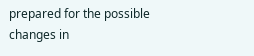prepared for the possible changes in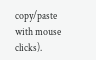copy/paste with mouse clicks).